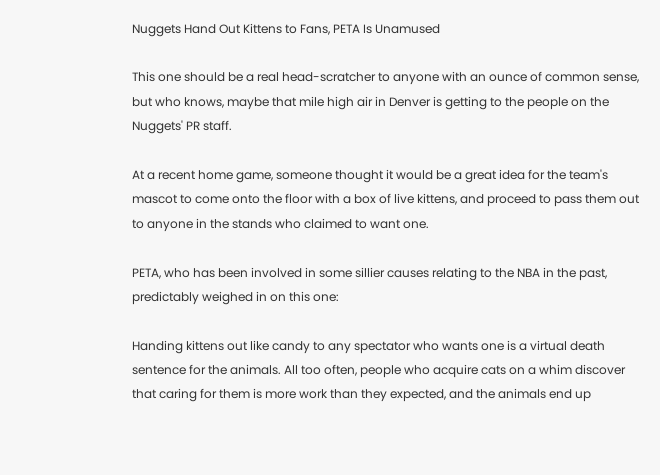Nuggets Hand Out Kittens to Fans, PETA Is Unamused

This one should be a real head-scratcher to anyone with an ounce of common sense, but who knows, maybe that mile high air in Denver is getting to the people on the Nuggets' PR staff.

At a recent home game, someone thought it would be a great idea for the team's mascot to come onto the floor with a box of live kittens, and proceed to pass them out to anyone in the stands who claimed to want one.

PETA, who has been involved in some sillier causes relating to the NBA in the past, predictably weighed in on this one:

Handing kittens out like candy to any spectator who wants one is a virtual death sentence for the animals. All too often, people who acquire cats on a whim discover that caring for them is more work than they expected, and the animals end up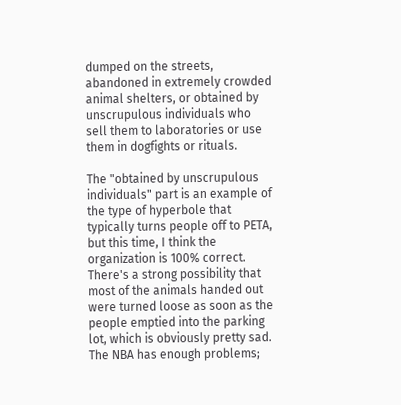dumped on the streets, abandoned in extremely crowded animal shelters, or obtained by unscrupulous individuals who sell them to laboratories or use them in dogfights or rituals.

The "obtained by unscrupulous individuals" part is an example of the type of hyperbole that typically turns people off to PETA, but this time, I think the organization is 100% correct. There's a strong possibility that most of the animals handed out were turned loose as soon as the people emptied into the parking lot, which is obviously pretty sad. The NBA has enough problems;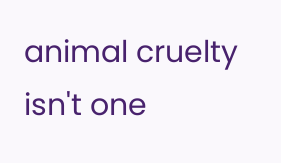animal cruelty isn't one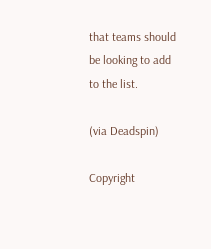that teams should be looking to add to the list.

(via Deadspin)

Copyright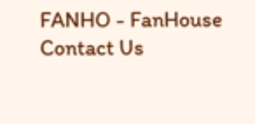FANHO - FanHouse
Contact Us